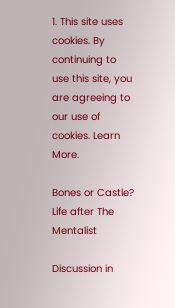1. This site uses cookies. By continuing to use this site, you are agreeing to our use of cookies. Learn More.

Bones or Castle? Life after The Mentalist

Discussion in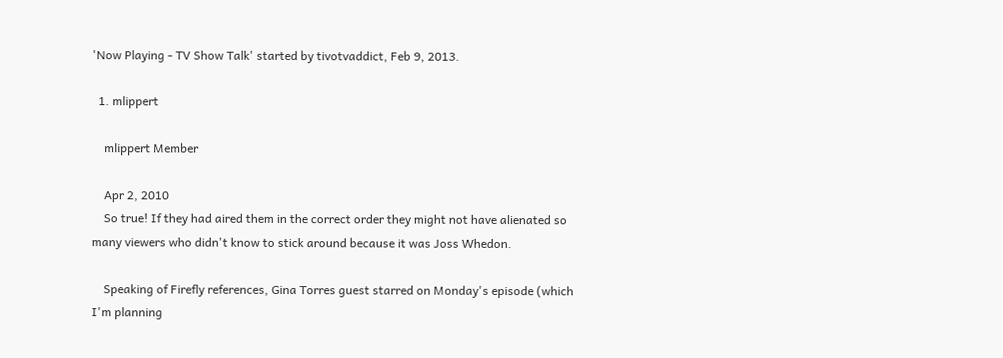'Now Playing - TV Show Talk' started by tivotvaddict, Feb 9, 2013.

  1. mlippert

    mlippert Member

    Apr 2, 2010
    So true! If they had aired them in the correct order they might not have alienated so many viewers who didn't know to stick around because it was Joss Whedon.

    Speaking of Firefly references, Gina Torres guest starred on Monday's episode (which I'm planning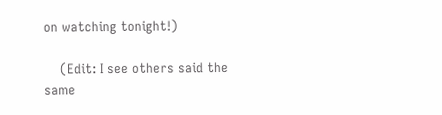on watching tonight!)

    (Edit: I see others said the same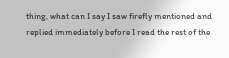thing, what can I say I saw firefly mentioned and replied immediately before I read the rest of the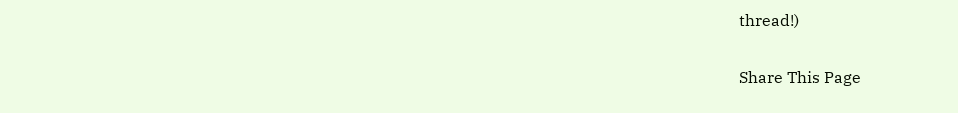thread!)

Share This Page